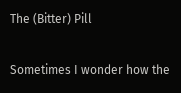The (Bitter) Pill

Sometimes I wonder how the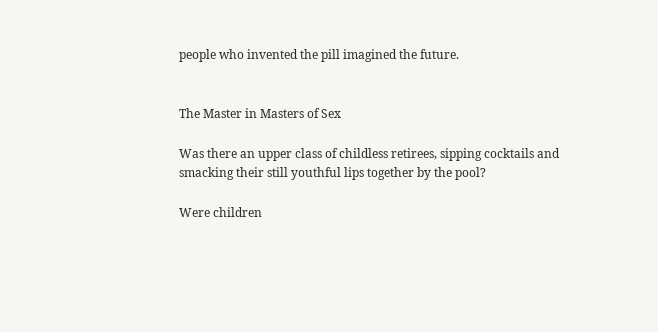people who invented the pill imagined the future.


The Master in Masters of Sex

Was there an upper class of childless retirees, sipping cocktails and smacking their still youthful lips together by the pool?

Were children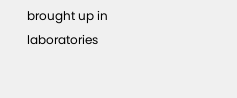brought up in laboratories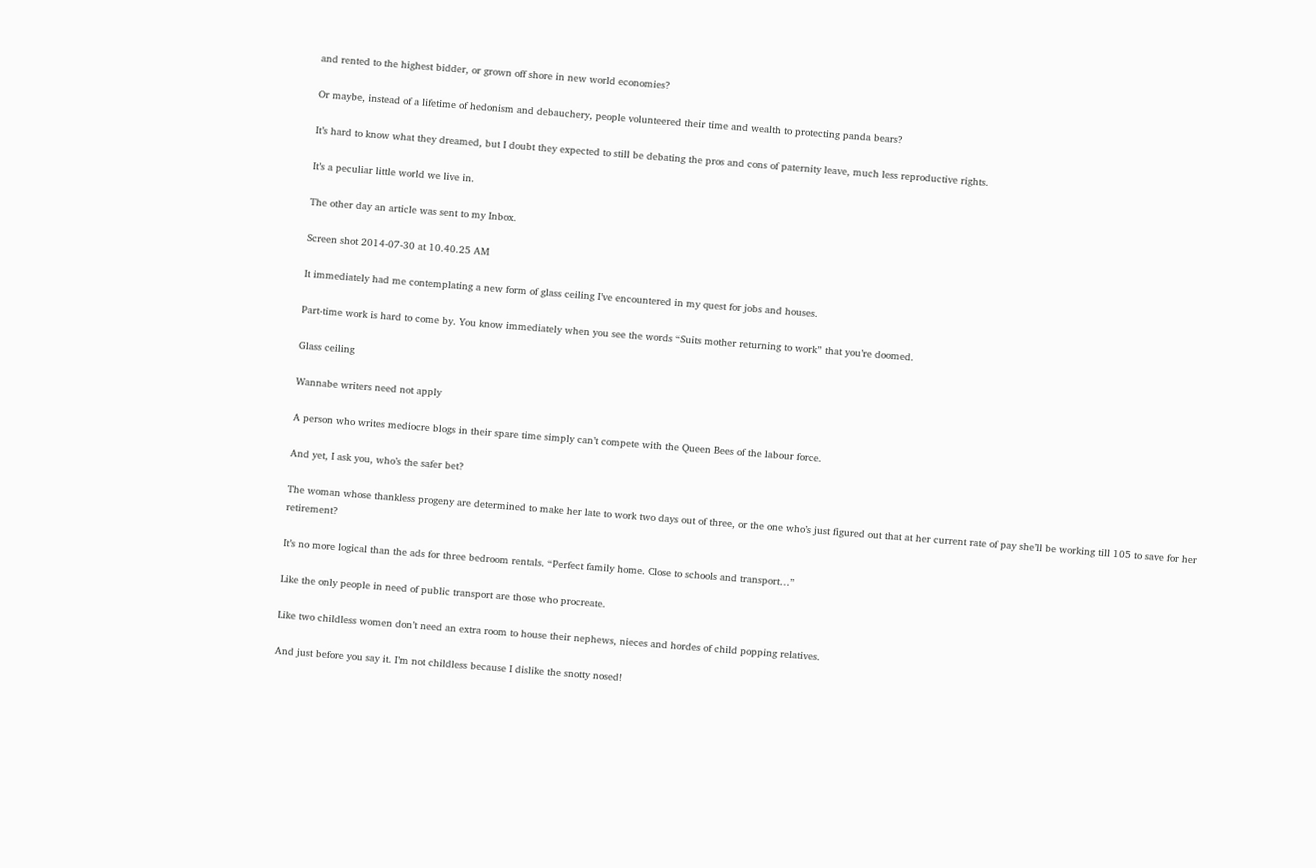and rented to the highest bidder, or grown off shore in new world economies?

Or maybe, instead of a lifetime of hedonism and debauchery, people volunteered their time and wealth to protecting panda bears?

It’s hard to know what they dreamed, but I doubt they expected to still be debating the pros and cons of paternity leave, much less reproductive rights.

It’s a peculiar little world we live in.

The other day an article was sent to my Inbox.

Screen shot 2014-07-30 at 10.40.25 AM

It immediately had me contemplating a new form of glass ceiling I’ve encountered in my quest for jobs and houses.

Part-time work is hard to come by. You know immediately when you see the words “Suits mother returning to work” that you’re doomed.

Glass ceiling

Wannabe writers need not apply

A person who writes mediocre blogs in their spare time simply can’t compete with the Queen Bees of the labour force.

And yet, I ask you, who’s the safer bet?

The woman whose thankless progeny are determined to make her late to work two days out of three, or the one who’s just figured out that at her current rate of pay she’ll be working till 105 to save for her retirement?

It’s no more logical than the ads for three bedroom rentals. “Perfect family home. Close to schools and transport…”

Like the only people in need of public transport are those who procreate.

Like two childless women don’t need an extra room to house their nephews, nieces and hordes of child popping relatives.

And just before you say it. I’m not childless because I dislike the snotty nosed!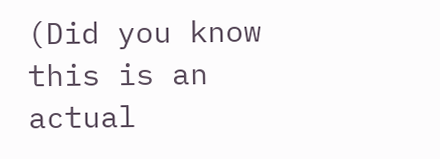(Did you know this is an actual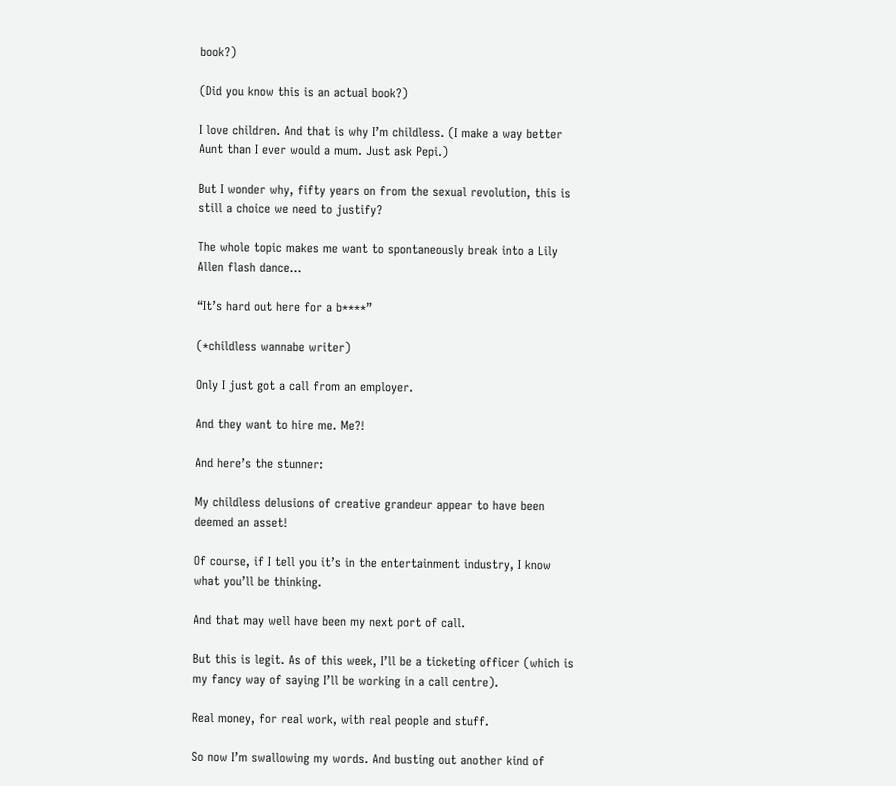book?)

(Did you know this is an actual book?)

I love children. And that is why I’m childless. (I make a way better Aunt than I ever would a mum. Just ask Pepi.)

But I wonder why, fifty years on from the sexual revolution, this is still a choice we need to justify?

The whole topic makes me want to spontaneously break into a Lily Allen flash dance…

“It’s hard out here for a b****”

(*childless wannabe writer)

Only I just got a call from an employer.

And they want to hire me. Me?!

And here’s the stunner:

My childless delusions of creative grandeur appear to have been deemed an asset!

Of course, if I tell you it’s in the entertainment industry, I know what you’ll be thinking.

And that may well have been my next port of call.

But this is legit. As of this week, I’ll be a ticketing officer (which is my fancy way of saying I’ll be working in a call centre).

Real money, for real work, with real people and stuff.

So now I’m swallowing my words. And busting out another kind of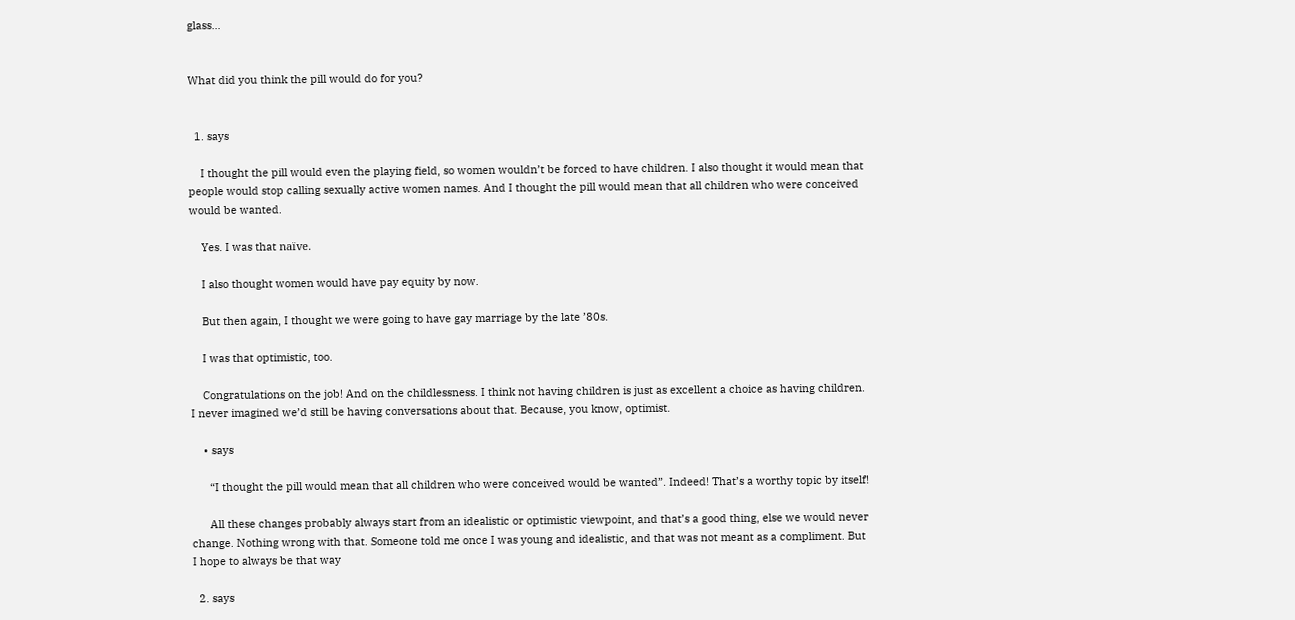glass…


What did you think the pill would do for you?


  1. says

    I thought the pill would even the playing field, so women wouldn’t be forced to have children. I also thought it would mean that people would stop calling sexually active women names. And I thought the pill would mean that all children who were conceived would be wanted.

    Yes. I was that naïve.

    I also thought women would have pay equity by now.

    But then again, I thought we were going to have gay marriage by the late ’80s.

    I was that optimistic, too.

    Congratulations on the job! And on the childlessness. I think not having children is just as excellent a choice as having children. I never imagined we’d still be having conversations about that. Because, you know, optimist.

    • says

      “I thought the pill would mean that all children who were conceived would be wanted”. Indeed! That’s a worthy topic by itself!

      All these changes probably always start from an idealistic or optimistic viewpoint, and that’s a good thing, else we would never change. Nothing wrong with that. Someone told me once I was young and idealistic, and that was not meant as a compliment. But I hope to always be that way

  2. says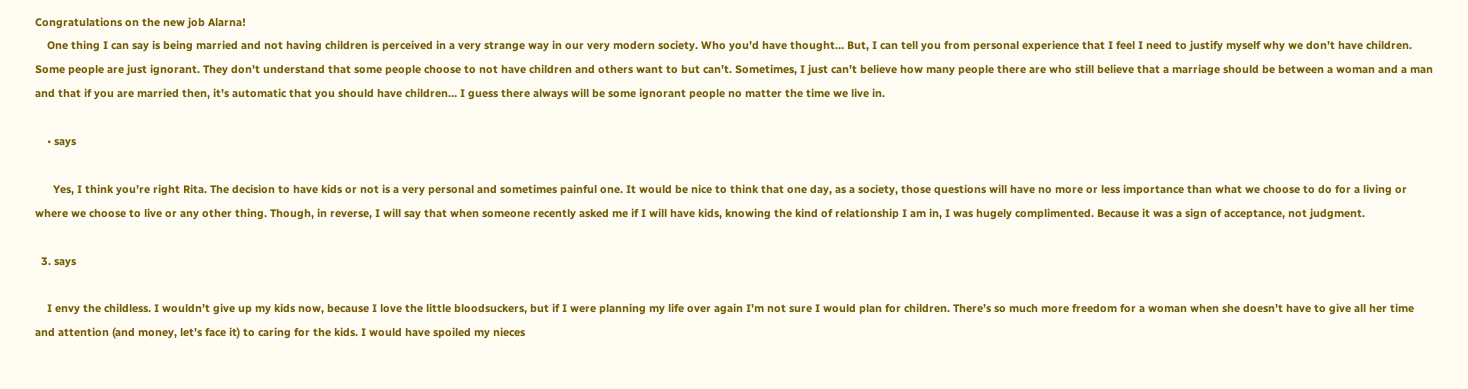Congratulations on the new job Alarna!
    One thing I can say is being married and not having children is perceived in a very strange way in our very modern society. Who you’d have thought… But, I can tell you from personal experience that I feel I need to justify myself why we don’t have children. Some people are just ignorant. They don’t understand that some people choose to not have children and others want to but can’t. Sometimes, I just can’t believe how many people there are who still believe that a marriage should be between a woman and a man and that if you are married then, it’s automatic that you should have children… I guess there always will be some ignorant people no matter the time we live in.

    • says

      Yes, I think you’re right Rita. The decision to have kids or not is a very personal and sometimes painful one. It would be nice to think that one day, as a society, those questions will have no more or less importance than what we choose to do for a living or where we choose to live or any other thing. Though, in reverse, I will say that when someone recently asked me if I will have kids, knowing the kind of relationship I am in, I was hugely complimented. Because it was a sign of acceptance, not judgment.

  3. says

    I envy the childless. I wouldn’t give up my kids now, because I love the little bloodsuckers, but if I were planning my life over again I’m not sure I would plan for children. There’s so much more freedom for a woman when she doesn’t have to give all her time and attention (and money, let’s face it) to caring for the kids. I would have spoiled my nieces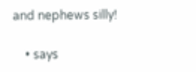and nephews silly!

    • says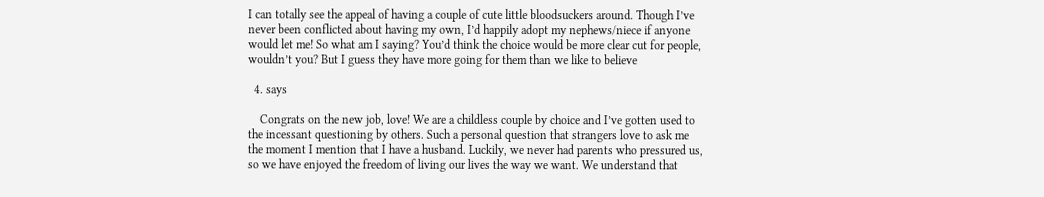I can totally see the appeal of having a couple of cute little bloodsuckers around. Though I’ve never been conflicted about having my own, I’d happily adopt my nephews/niece if anyone would let me! So what am I saying? You’d think the choice would be more clear cut for people, wouldn’t you? But I guess they have more going for them than we like to believe

  4. says

    Congrats on the new job, love! We are a childless couple by choice and I’ve gotten used to the incessant questioning by others. Such a personal question that strangers love to ask me the moment I mention that I have a husband. Luckily, we never had parents who pressured us, so we have enjoyed the freedom of living our lives the way we want. We understand that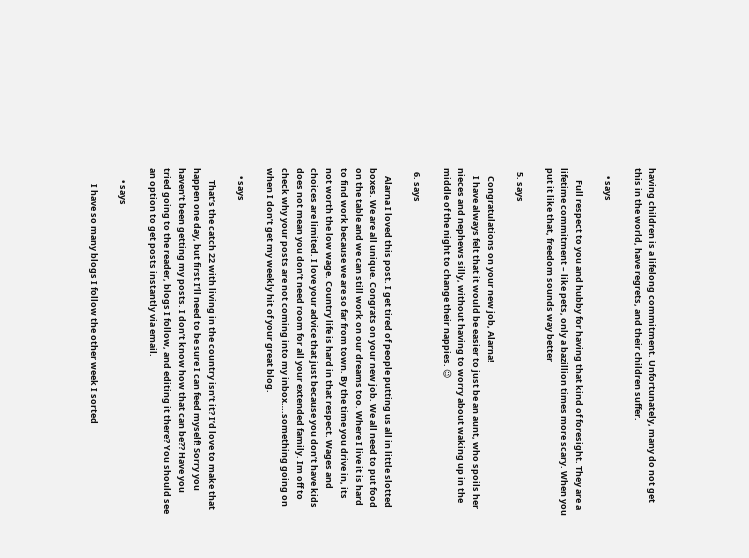having children is a lifelong commitment. Unfortunately, many do not get this in the world, have regrets, and their children suffer.

    • says

      Full respect to you and hubby for having that kind of foresight. They are a lifetime commitment – like pets, only a bazillion times more scary. When you put it like that, freedom sounds way better

  5. says

    Congratulations on your new job, Alarna!
    I have always felt that it would be easier to just be an aunt, who spoils her nieces and nephews silly, without having to worry about waking up in the middle of the night to change their nappies. 😉

  6. says

    Alarna I loved this post. I get tired of people putting us all in little slotted boxes. We are all unique. Congrats on your new job. We all need to put food on the table and we can still work on our dreams too. Where I live it is hard to find work because we are so far from town. By the time you drive in, its not worth the low wage. Country life is hard in that respect. Wages and choices are limited. I love your advice that just because you don’t have kids does not mean you don’t need room for all your extended family. Im off to check why your posts are not coming into my inbox….something going on when I don’t get my weekly hit of your great blog.

    • says

      That’s the catch 22 with living in the country isn’t it? I’d love to make that happen one day, but first I’ll need to be sure I can feed myself! Sorry you haven’t been getting my posts. I don’t know how that can be?? Have you tried going to the reader, blogs I follow, and editing it there? You should see an option to get posts instantly via email.

      • says

        I have so many blogs I follow the other week I sorted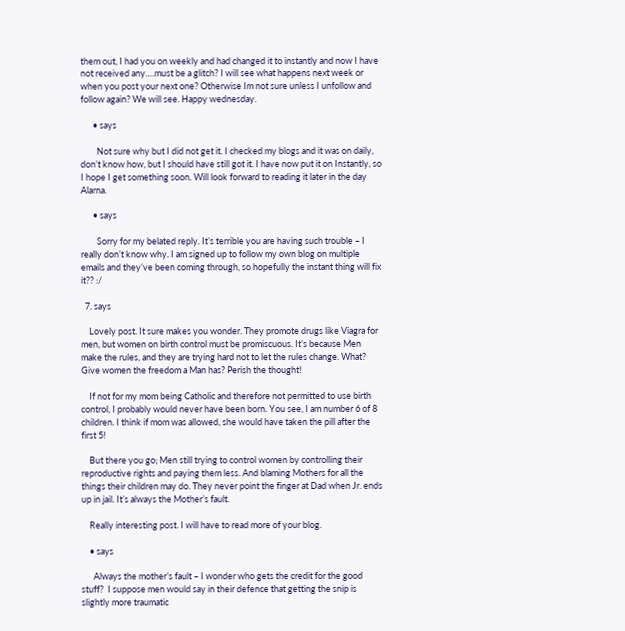them out, I had you on weekly and had changed it to instantly and now I have not received any….must be a glitch? I will see what happens next week or when you post your next one? Otherwise Im not sure unless I unfollow and follow again? We will see. Happy wednesday.

      • says

        Not sure why but I did not get it. I checked my blogs and it was on daily, don’t know how, but I should have still got it. I have now put it on Instantly, so I hope I get something soon. Will look forward to reading it later in the day Alarna.

      • says

        Sorry for my belated reply. It’s terrible you are having such trouble – I really don’t know why. I am signed up to follow my own blog on multiple emails and they’ve been coming through, so hopefully the instant thing will fix it?? :/

  7. says

    Lovely post. It sure makes you wonder. They promote drugs like Viagra for men, but women on birth control must be promiscuous. It’s because Men make the rules, and they are trying hard not to let the rules change. What? Give women the freedom a Man has? Perish the thought!

    If not for my mom being Catholic and therefore not permitted to use birth control, I probably would never have been born. You see, I am number 6 of 8 children. I think if mom was allowed, she would have taken the pill after the first 5!

    But there you go; Men still trying to control women by controlling their reproductive rights and paying them less. And blaming Mothers for all the things their children may do. They never point the finger at Dad when Jr. ends up in jail. It’s always the Mother’s fault.

    Really interesting post. I will have to read more of your blog.

    • says

      Always the mother’s fault – I wonder who gets the credit for the good stuff?  I suppose men would say in their defence that getting the snip is slightly more traumatic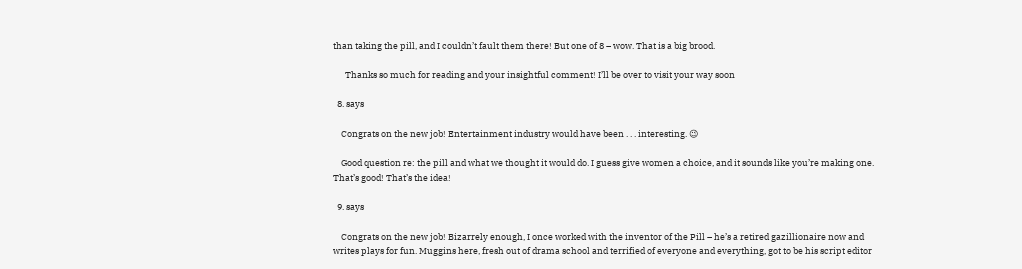than taking the pill, and I couldn’t fault them there! But one of 8 – wow. That is a big brood.

      Thanks so much for reading and your insightful comment! I’ll be over to visit your way soon

  8. says

    Congrats on the new job! Entertainment industry would have been . . . interesting. 😉

    Good question re: the pill and what we thought it would do. I guess give women a choice, and it sounds like you’re making one. That’s good! That’s the idea!

  9. says

    Congrats on the new job! Bizarrely enough, I once worked with the inventor of the Pill – he’s a retired gazillionaire now and writes plays for fun. Muggins here, fresh out of drama school and terrified of everyone and everything, got to be his script editor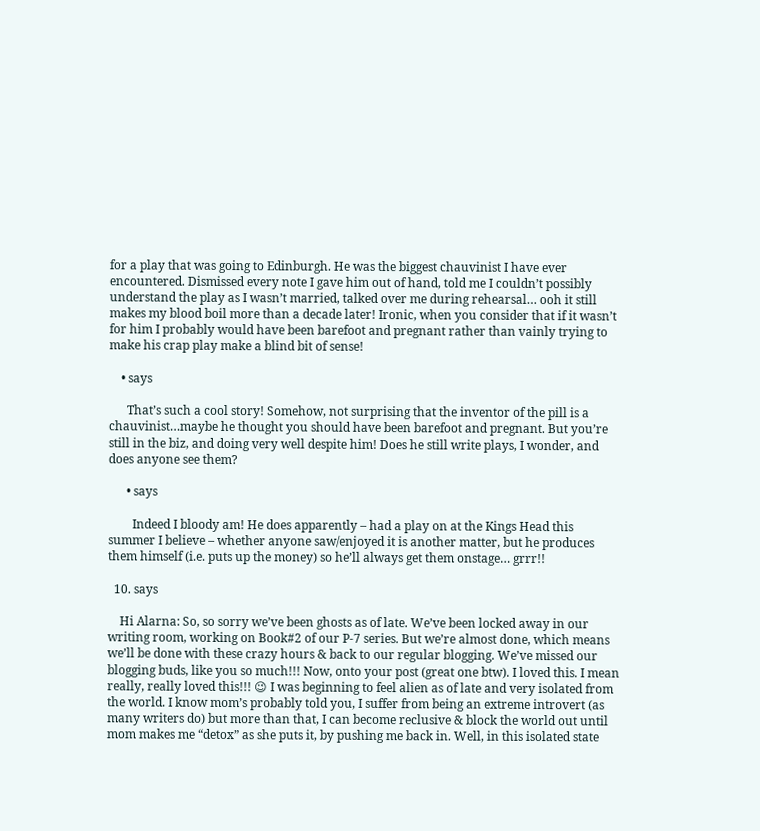for a play that was going to Edinburgh. He was the biggest chauvinist I have ever encountered. Dismissed every note I gave him out of hand, told me I couldn’t possibly understand the play as I wasn’t married, talked over me during rehearsal… ooh it still makes my blood boil more than a decade later! Ironic, when you consider that if it wasn’t for him I probably would have been barefoot and pregnant rather than vainly trying to make his crap play make a blind bit of sense!

    • says

      That’s such a cool story! Somehow, not surprising that the inventor of the pill is a chauvinist…maybe he thought you should have been barefoot and pregnant. But you’re still in the biz, and doing very well despite him! Does he still write plays, I wonder, and does anyone see them?

      • says

        Indeed I bloody am! He does apparently – had a play on at the Kings Head this summer I believe – whether anyone saw/enjoyed it is another matter, but he produces them himself (i.e. puts up the money) so he’ll always get them onstage… grrr!!

  10. says

    Hi Alarna: So, so sorry we’ve been ghosts as of late. We’ve been locked away in our writing room, working on Book#2 of our P-7 series. But we’re almost done, which means we’ll be done with these crazy hours & back to our regular blogging. We’ve missed our blogging buds, like you so much!!! Now, onto your post (great one btw). I loved this. I mean really, really loved this!!! 😉 I was beginning to feel alien as of late and very isolated from the world. I know mom’s probably told you, I suffer from being an extreme introvert (as many writers do) but more than that, I can become reclusive & block the world out until mom makes me “detox” as she puts it, by pushing me back in. Well, in this isolated state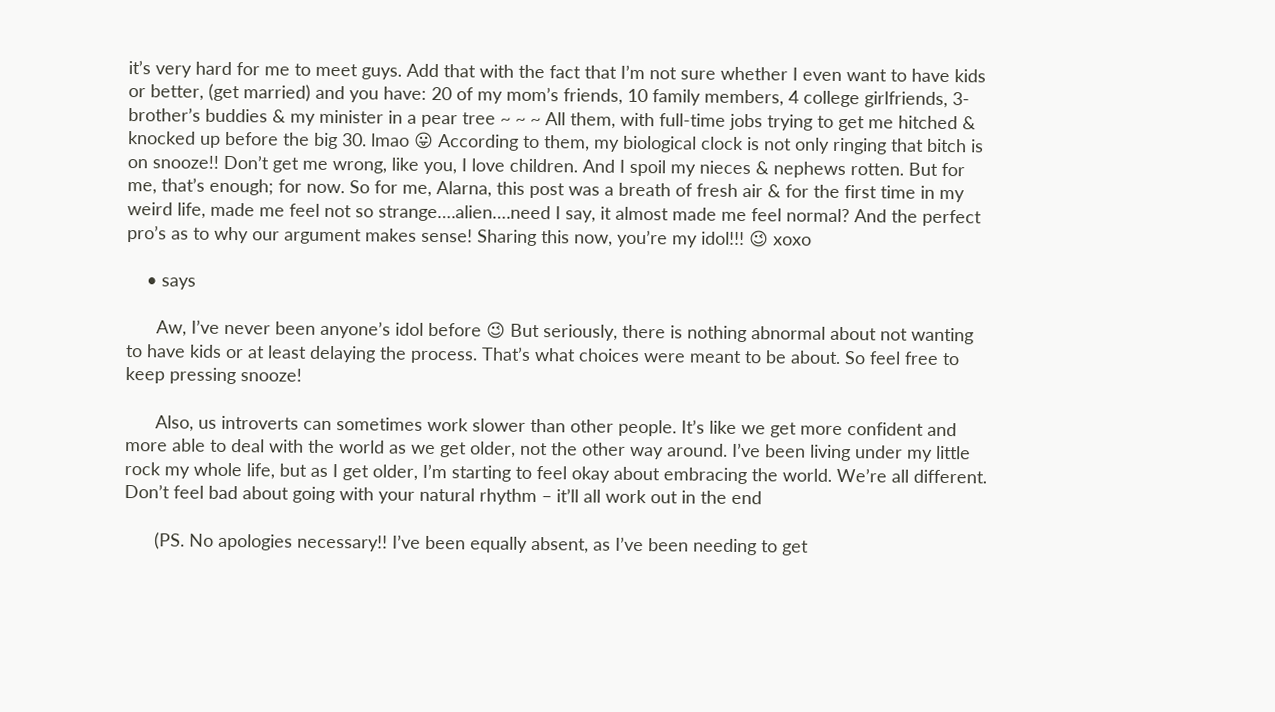it’s very hard for me to meet guys. Add that with the fact that I’m not sure whether I even want to have kids or better, (get married) and you have: 20 of my mom’s friends, 10 family members, 4 college girlfriends, 3- brother’s buddies & my minister in a pear tree ~ ~ ~ All them, with full-time jobs trying to get me hitched & knocked up before the big 30. lmao 😛 According to them, my biological clock is not only ringing that bitch is on snooze!! Don’t get me wrong, like you, I love children. And I spoil my nieces & nephews rotten. But for me, that’s enough; for now. So for me, Alarna, this post was a breath of fresh air & for the first time in my weird life, made me feel not so strange….alien….need I say, it almost made me feel normal? And the perfect pro’s as to why our argument makes sense! Sharing this now, you’re my idol!!! 😉 xoxo

    • says

      Aw, I’ve never been anyone’s idol before 😉 But seriously, there is nothing abnormal about not wanting to have kids or at least delaying the process. That’s what choices were meant to be about. So feel free to keep pressing snooze!

      Also, us introverts can sometimes work slower than other people. It’s like we get more confident and more able to deal with the world as we get older, not the other way around. I’ve been living under my little rock my whole life, but as I get older, I’m starting to feel okay about embracing the world. We’re all different. Don’t feel bad about going with your natural rhythm – it’ll all work out in the end

      (PS. No apologies necessary!! I’ve been equally absent, as I’ve been needing to get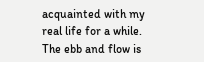acquainted with my real life for a while. The ebb and flow is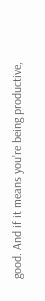good. And if it means you’re being productive,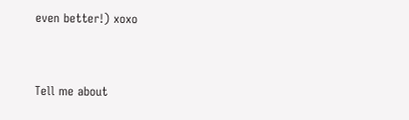even better!) xoxo


Tell me about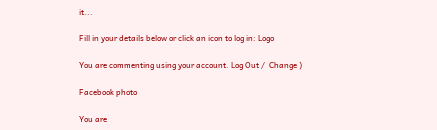it...

Fill in your details below or click an icon to log in: Logo

You are commenting using your account. Log Out /  Change )

Facebook photo

You are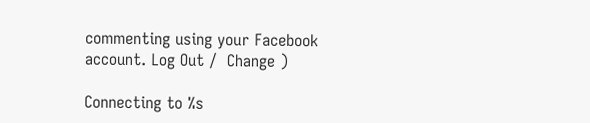commenting using your Facebook account. Log Out /  Change )

Connecting to %s